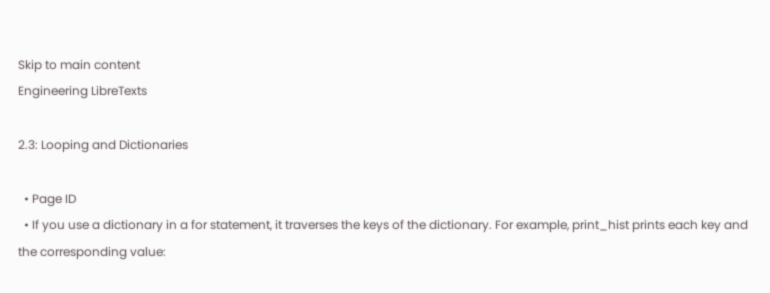Skip to main content
Engineering LibreTexts

2.3: Looping and Dictionaries

  • Page ID
  • If you use a dictionary in a for statement, it traverses the keys of the dictionary. For example, print_hist prints each key and the corresponding value: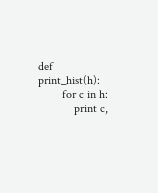def print_hist(h):
        for c in h:
            print c,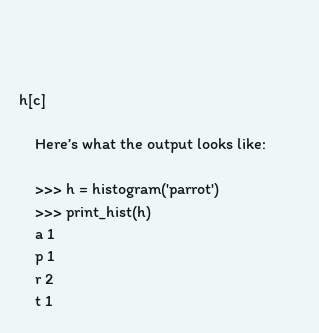h[c]

    Here’s what the output looks like:

    >>> h = histogram('parrot')
    >>> print_hist(h)
    a 1
    p 1
    r 2
    t 1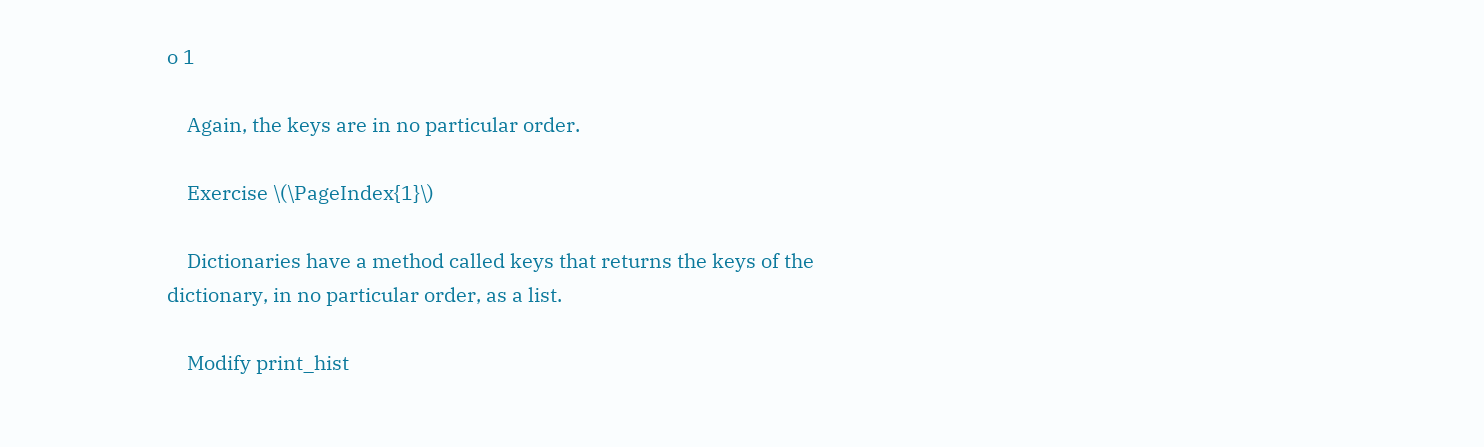o 1

    Again, the keys are in no particular order.

    Exercise \(\PageIndex{1}\)

    Dictionaries have a method called keys that returns the keys of the dictionary, in no particular order, as a list.

    Modify print_hist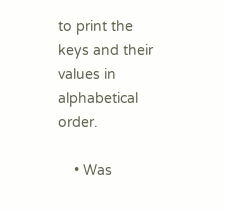to print the keys and their values in alphabetical order.

    • Was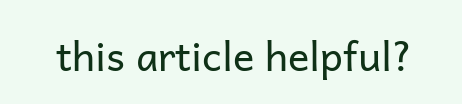this article helpful?